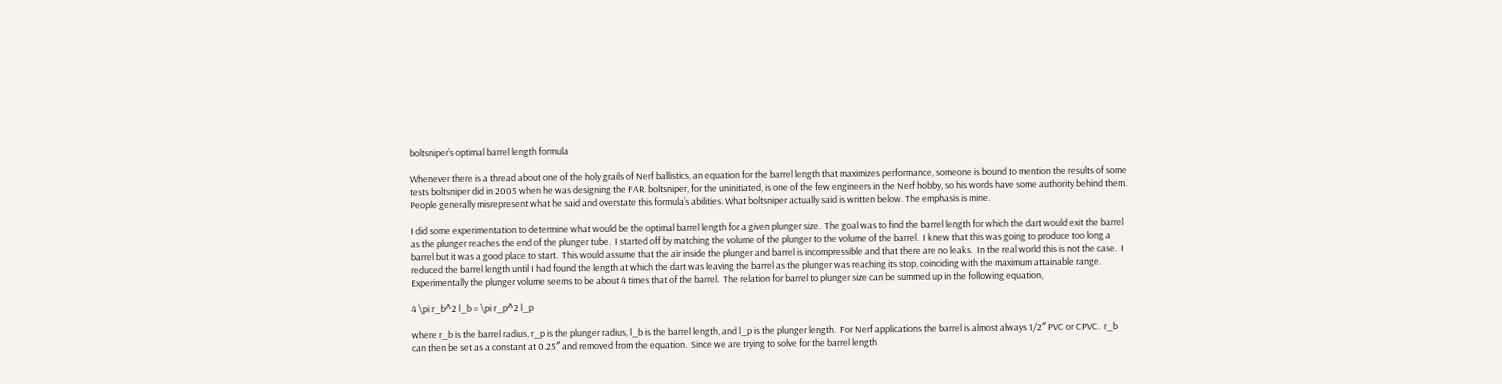boltsniper’s optimal barrel length formula

Whenever there is a thread about one of the holy grails of Nerf ballistics, an equation for the barrel length that maximizes performance, someone is bound to mention the results of some tests boltsniper did in 2005 when he was designing the FAR. boltsniper, for the uninitiated, is one of the few engineers in the Nerf hobby, so his words have some authority behind them. People generally misrepresent what he said and overstate this formula’s abilities. What boltsniper actually said is written below. The emphasis is mine.

I did some experimentation to determine what would be the optimal barrel length for a given plunger size.  The goal was to find the barrel length for which the dart would exit the barrel as the plunger reaches the end of the plunger tube.  I started off by matching the volume of the plunger to the volume of the barrel.  I knew that this was going to produce too long a barrel but it was a good place to start.  This would assume that the air inside the plunger and barrel is incompressible and that there are no leaks.  In the real world this is not the case.  I reduced the barrel length until I had found the length at which the dart was leaving the barrel as the plunger was reaching its stop, coinciding with the maximum attainable range.  Experimentally the plunger volume seems to be about 4 times that of the barrel.  The relation for barrel to plunger size can be summed up in the following equation,

4 \pi r_b^2 l_b = \pi r_p^2 l_p

where r_b is the barrel radius, r_p is the plunger radius, l_b is the barrel length, and l_p is the plunger length.  For Nerf applications the barrel is almost always 1/2″ PVC or CPVC.  r_b can then be set as a constant at 0.25″ and removed from the equation.  Since we are trying to solve for the barrel length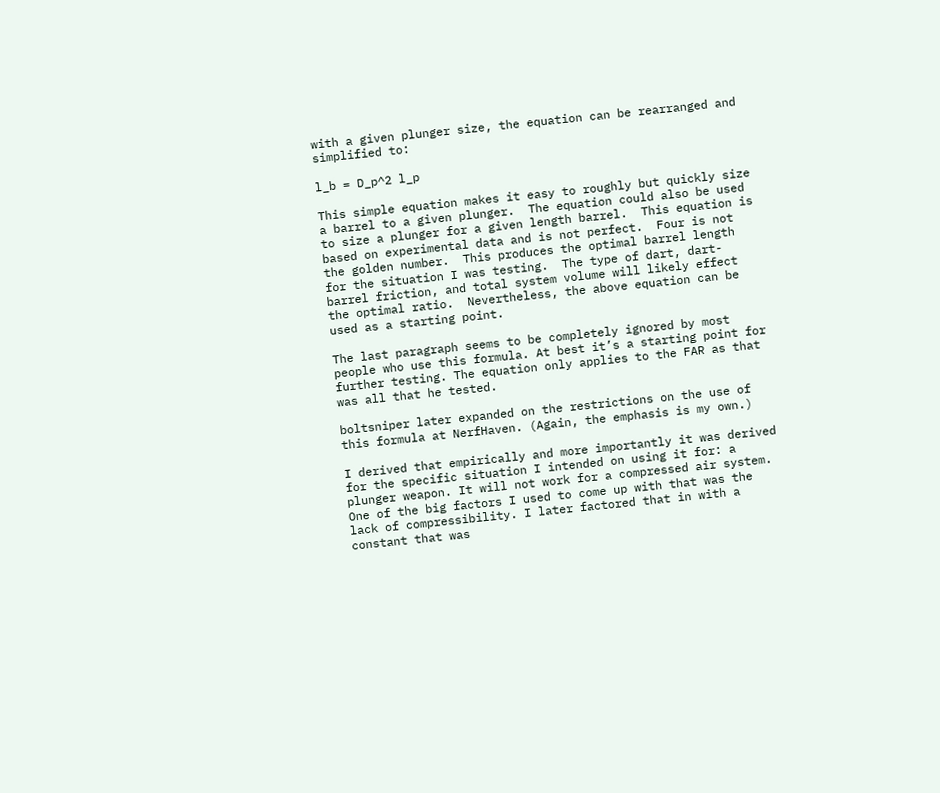with a given plunger size, the equation can be rearranged and simplified to:

l_b = D_p^2 l_p

This simple equation makes it easy to roughly but quickly size a barrel to a given plunger.  The equation could also be used to size a plunger for a given length barrel.  This equation is based on experimental data and is not perfect.  Four is not the golden number.  This produces the optimal barrel length for the situation I was testing.  The type of dart, dart-barrel friction, and total system volume will likely effect the optimal ratio.  Nevertheless, the above equation can be used as a starting point.

The last paragraph seems to be completely ignored by most people who use this formula. At best it’s a starting point for further testing. The equation only applies to the FAR as that was all that he tested.

boltsniper later expanded on the restrictions on the use of this formula at NerfHaven. (Again, the emphasis is my own.)

I derived that empirically and more importantly it was derived for the specific situation I intended on using it for: a plunger weapon. It will not work for a compressed air system. One of the big factors I used to come up with that was the lack of compressibility. I later factored that in with a constant that was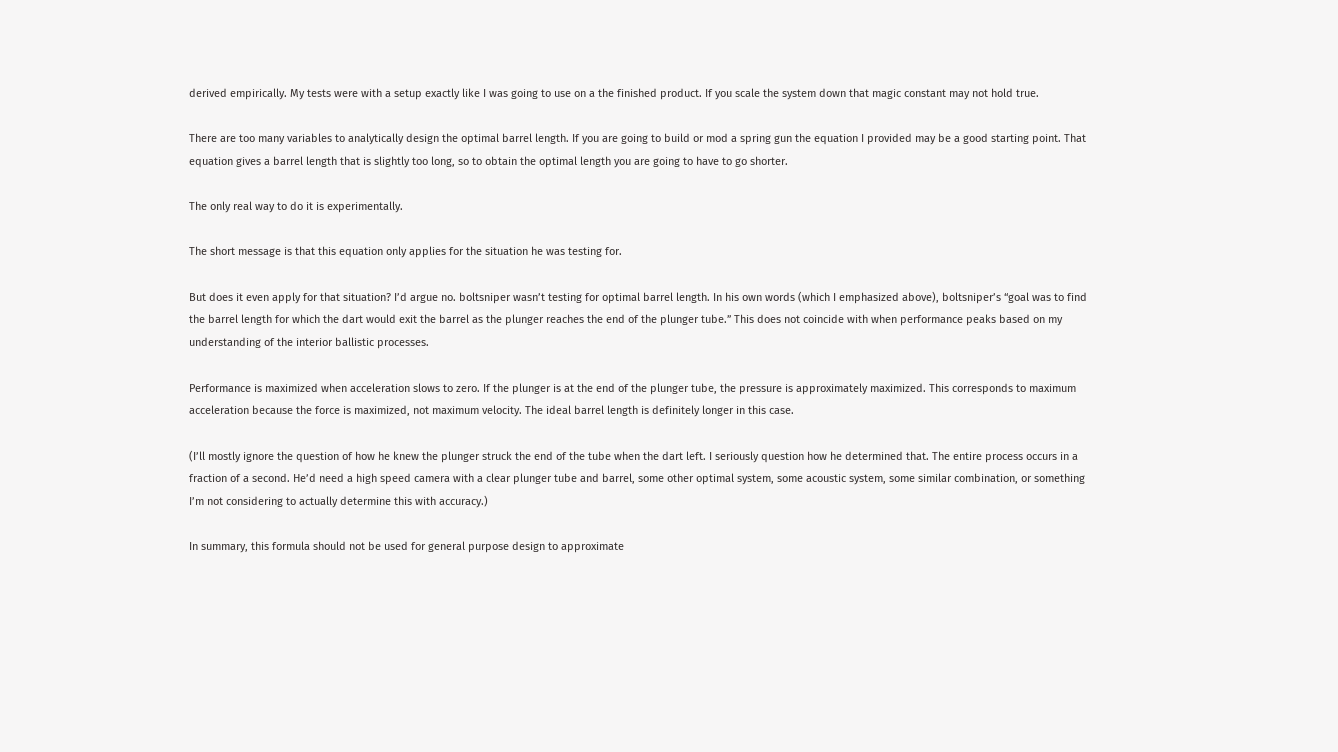derived empirically. My tests were with a setup exactly like I was going to use on a the finished product. If you scale the system down that magic constant may not hold true.

There are too many variables to analytically design the optimal barrel length. If you are going to build or mod a spring gun the equation I provided may be a good starting point. That equation gives a barrel length that is slightly too long, so to obtain the optimal length you are going to have to go shorter.

The only real way to do it is experimentally.

The short message is that this equation only applies for the situation he was testing for.

But does it even apply for that situation? I’d argue no. boltsniper wasn’t testing for optimal barrel length. In his own words (which I emphasized above), boltsniper’s “goal was to find the barrel length for which the dart would exit the barrel as the plunger reaches the end of the plunger tube.” This does not coincide with when performance peaks based on my understanding of the interior ballistic processes.

Performance is maximized when acceleration slows to zero. If the plunger is at the end of the plunger tube, the pressure is approximately maximized. This corresponds to maximum acceleration because the force is maximized, not maximum velocity. The ideal barrel length is definitely longer in this case.

(I’ll mostly ignore the question of how he knew the plunger struck the end of the tube when the dart left. I seriously question how he determined that. The entire process occurs in a fraction of a second. He’d need a high speed camera with a clear plunger tube and barrel, some other optimal system, some acoustic system, some similar combination, or something I’m not considering to actually determine this with accuracy.)

In summary, this formula should not be used for general purpose design to approximate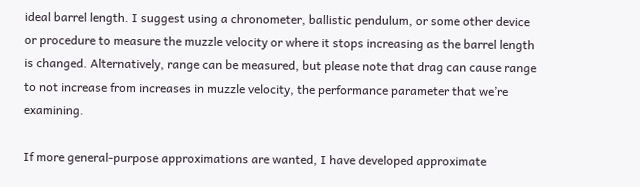ideal barrel length. I suggest using a chronometer, ballistic pendulum, or some other device or procedure to measure the muzzle velocity or where it stops increasing as the barrel length is changed. Alternatively, range can be measured, but please note that drag can cause range to not increase from increases in muzzle velocity, the performance parameter that we’re examining.

If more general-purpose approximations are wanted, I have developed approximate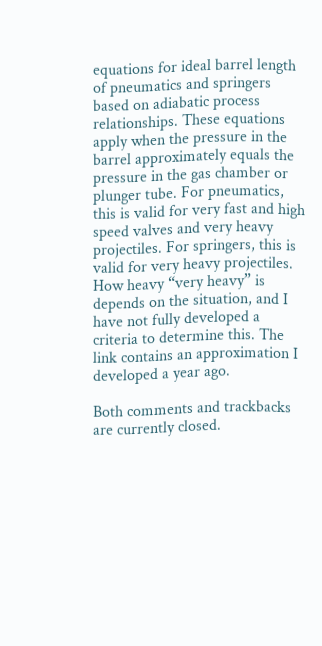equations for ideal barrel length of pneumatics and springers based on adiabatic process relationships. These equations apply when the pressure in the barrel approximately equals the pressure in the gas chamber or plunger tube. For pneumatics, this is valid for very fast and high speed valves and very heavy projectiles. For springers, this is valid for very heavy projectiles. How heavy “very heavy” is depends on the situation, and I have not fully developed a criteria to determine this. The link contains an approximation I developed a year ago.

Both comments and trackbacks are currently closed.